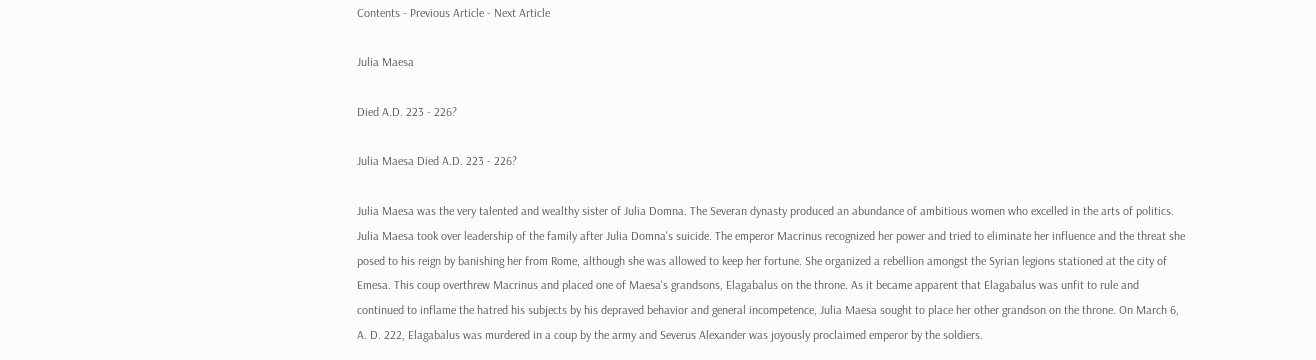Contents - Previous Article - Next Article

Julia Maesa

Died A.D. 223 - 226?

Julia Maesa Died A.D. 223 - 226?

Julia Maesa was the very talented and wealthy sister of Julia Domna. The Severan dynasty produced an abundance of ambitious women who excelled in the arts of politics. Julia Maesa took over leadership of the family after Julia Domna's suicide. The emperor Macrinus recognized her power and tried to eliminate her influence and the threat she posed to his reign by banishing her from Rome, although she was allowed to keep her fortune. She organized a rebellion amongst the Syrian legions stationed at the city of Emesa. This coup overthrew Macrinus and placed one of Maesa's grandsons, Elagabalus on the throne. As it became apparent that Elagabalus was unfit to rule and continued to inflame the hatred his subjects by his depraved behavior and general incompetence, Julia Maesa sought to place her other grandson on the throne. On March 6, A. D. 222, Elagabalus was murdered in a coup by the army and Severus Alexander was joyously proclaimed emperor by the soldiers.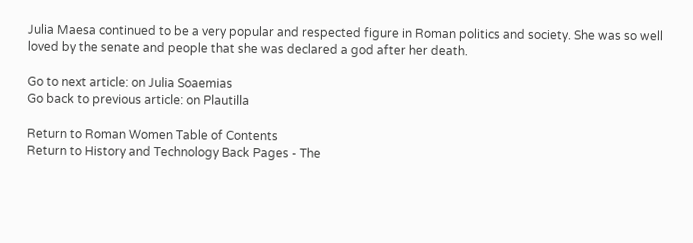Julia Maesa continued to be a very popular and respected figure in Roman politics and society. She was so well loved by the senate and people that she was declared a god after her death.

Go to next article: on Julia Soaemias
Go back to previous article: on Plautilla

Return to Roman Women Table of Contents
Return to History and Technology Back Pages - The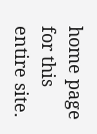home page for this entire site.